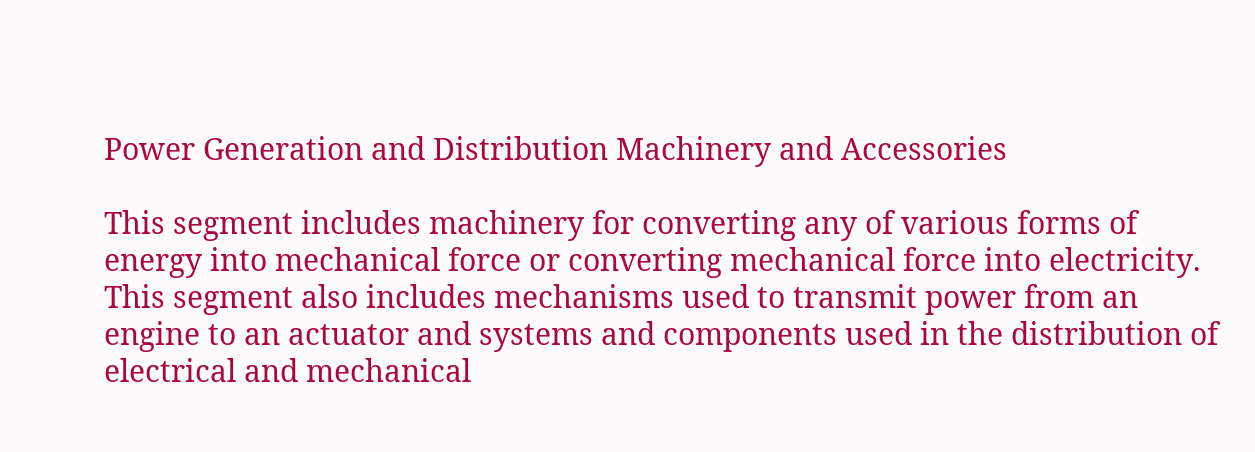Power Generation and Distribution Machinery and Accessories

This segment includes machinery for converting any of various forms of energy into mechanical force or converting mechanical force into electricity. This segment also includes mechanisms used to transmit power from an engine to an actuator and systems and components used in the distribution of electrical and mechanical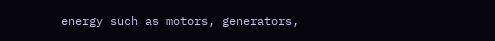energy such as motors, generators,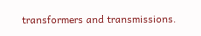transformers and transmissions.